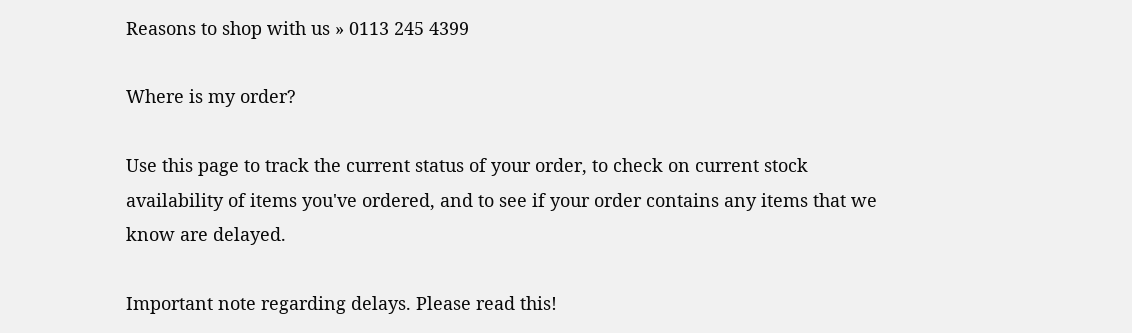Reasons to shop with us » 0113 245 4399

Where is my order?

Use this page to track the current status of your order, to check on current stock availability of items you've ordered, and to see if your order contains any items that we know are delayed.

Important note regarding delays. Please read this!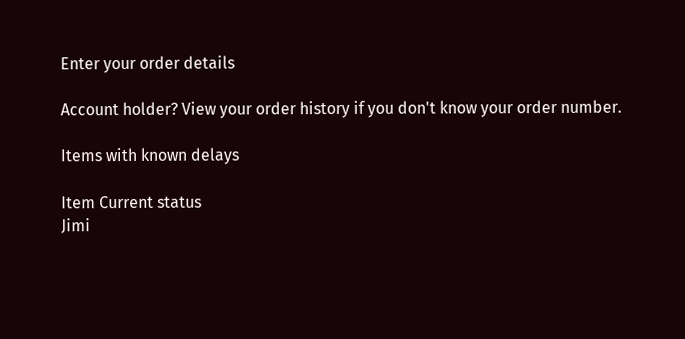Enter your order details

Account holder? View your order history if you don't know your order number.

Items with known delays

Item Current status
Jimi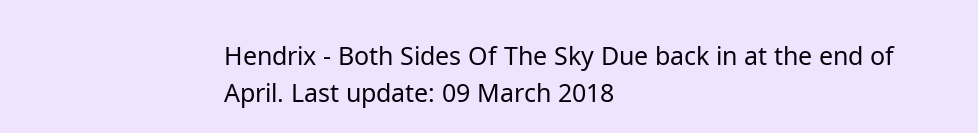Hendrix - Both Sides Of The Sky Due back in at the end of April. Last update: 09 March 2018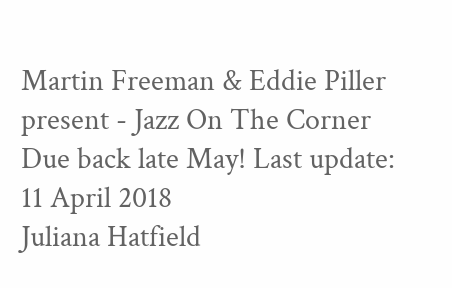Martin Freeman & Eddie Piller present - Jazz On The Corner Due back late May! Last update: 11 April 2018
Juliana Hatfield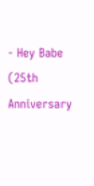- Hey Babe (25th Anniversary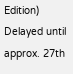Edition) Delayed until approx. 27th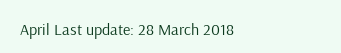April Last update: 28 March 2018